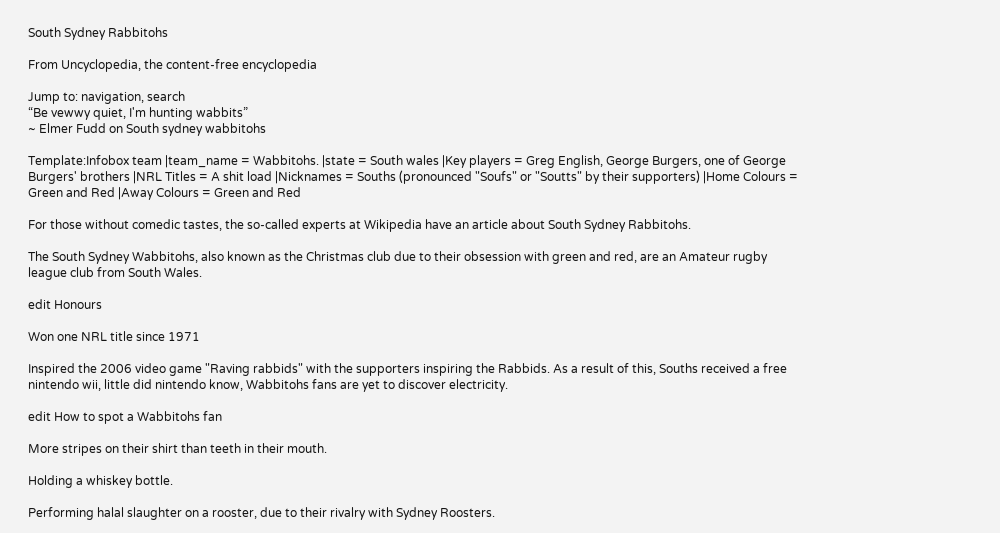South Sydney Rabbitohs

From Uncyclopedia, the content-free encyclopedia

Jump to: navigation, search
“Be vewwy quiet, I'm hunting wabbits”
~ Elmer Fudd on South sydney wabbitohs

Template:Infobox team |team_name = Wabbitohs. |state = South wales |Key players = Greg English, George Burgers, one of George Burgers' brothers |NRL Titles = A shit load |Nicknames = Souths (pronounced "Soufs" or "Soutts" by their supporters) |Home Colours = Green and Red |Away Colours = Green and Red

For those without comedic tastes, the so-called experts at Wikipedia have an article about South Sydney Rabbitohs.

The South Sydney Wabbitohs, also known as the Christmas club due to their obsession with green and red, are an Amateur rugby league club from South Wales.

edit Honours

Won one NRL title since 1971

Inspired the 2006 video game "Raving rabbids" with the supporters inspiring the Rabbids. As a result of this, Souths received a free nintendo wii, little did nintendo know, Wabbitohs fans are yet to discover electricity.

edit How to spot a Wabbitohs fan

More stripes on their shirt than teeth in their mouth.

Holding a whiskey bottle.

Performing halal slaughter on a rooster, due to their rivalry with Sydney Roosters.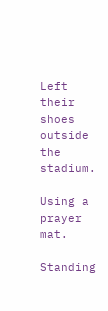Left their shoes outside the stadium.

Using a prayer mat.

Standing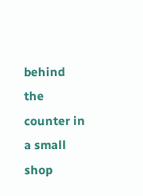behind the counter in a small shop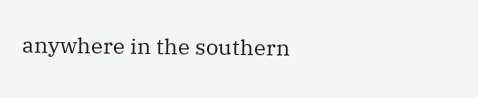anywhere in the southern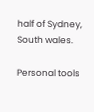half of Sydney, South wales.

Personal tools